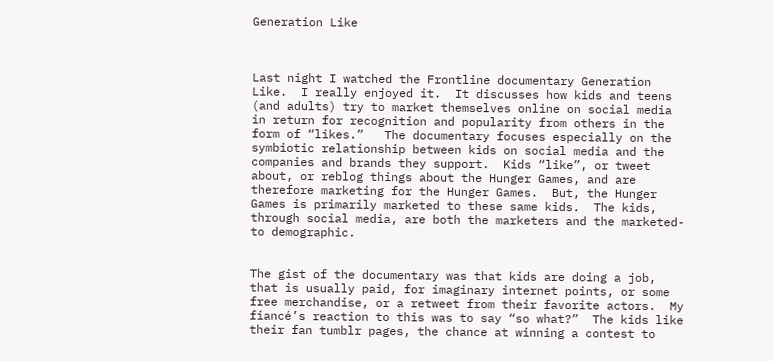Generation Like



Last night I watched the Frontline documentary Generation Like.  I really enjoyed it.  It discusses how kids and teens (and adults) try to market themselves online on social media in return for recognition and popularity from others in the form of “likes.”   The documentary focuses especially on the symbiotic relationship between kids on social media and the companies and brands they support.  Kids “like”, or tweet about, or reblog things about the Hunger Games, and are therefore marketing for the Hunger Games.  But, the Hunger Games is primarily marketed to these same kids.  The kids, through social media, are both the marketers and the marketed-to demographic.


The gist of the documentary was that kids are doing a job, that is usually paid, for imaginary internet points, or some free merchandise, or a retweet from their favorite actors.  My fiancé’s reaction to this was to say “so what?”  The kids like their fan tumblr pages, the chance at winning a contest to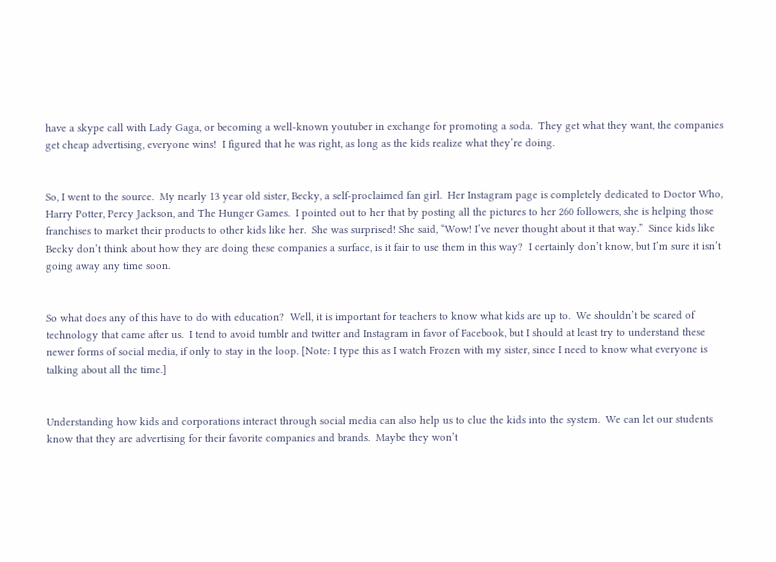have a skype call with Lady Gaga, or becoming a well-known youtuber in exchange for promoting a soda.  They get what they want, the companies get cheap advertising, everyone wins!  I figured that he was right, as long as the kids realize what they’re doing.


So, I went to the source.  My nearly 13 year old sister, Becky, a self-proclaimed fan girl.  Her Instagram page is completely dedicated to Doctor Who, Harry Potter, Percy Jackson, and The Hunger Games.  I pointed out to her that by posting all the pictures to her 260 followers, she is helping those franchises to market their products to other kids like her.  She was surprised! She said, “Wow! I’ve never thought about it that way.”  Since kids like Becky don’t think about how they are doing these companies a surface, is it fair to use them in this way?  I certainly don’t know, but I’m sure it isn’t going away any time soon.


So what does any of this have to do with education?  Well, it is important for teachers to know what kids are up to.  We shouldn’t be scared of technology that came after us.  I tend to avoid tumblr and twitter and Instagram in favor of Facebook, but I should at least try to understand these newer forms of social media, if only to stay in the loop. [Note: I type this as I watch Frozen with my sister, since I need to know what everyone is talking about all the time.]


Understanding how kids and corporations interact through social media can also help us to clue the kids into the system.  We can let our students know that they are advertising for their favorite companies and brands.  Maybe they won’t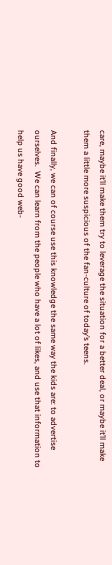care, maybe it’ll make them try to leverage the situation for a better deal, or maybe it’ll make them a little more suspicious of the fan-culture of today’s teens.

And finally, we can of course use this knowledge the same way the kids are: to advertise ourselves.  We can learn from the people who have a lot of likes, and use that information to help us have good web-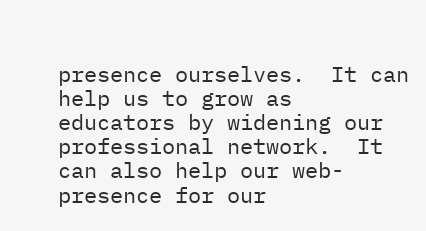presence ourselves.  It can help us to grow as educators by widening our professional network.  It can also help our web-presence for our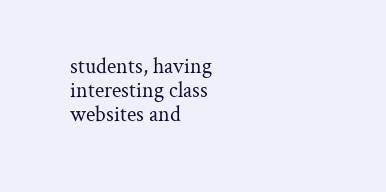students, having interesting class websites and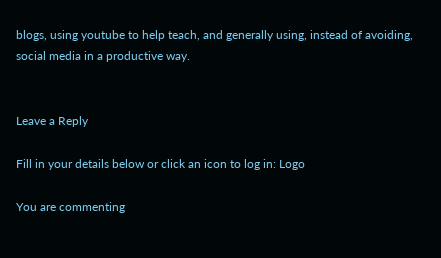blogs, using youtube to help teach, and generally using, instead of avoiding, social media in a productive way.


Leave a Reply

Fill in your details below or click an icon to log in: Logo

You are commenting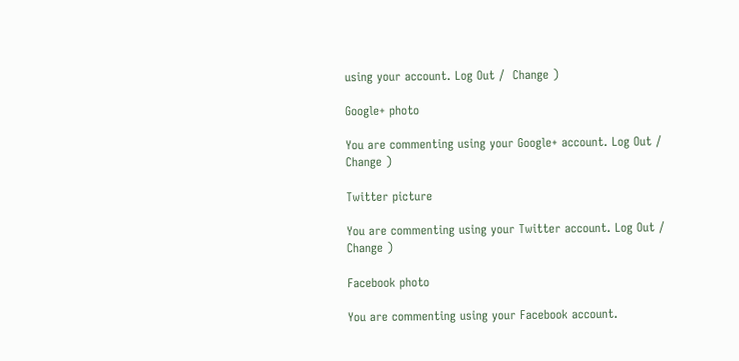using your account. Log Out /  Change )

Google+ photo

You are commenting using your Google+ account. Log Out /  Change )

Twitter picture

You are commenting using your Twitter account. Log Out /  Change )

Facebook photo

You are commenting using your Facebook account.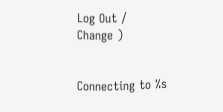Log Out /  Change )


Connecting to %s